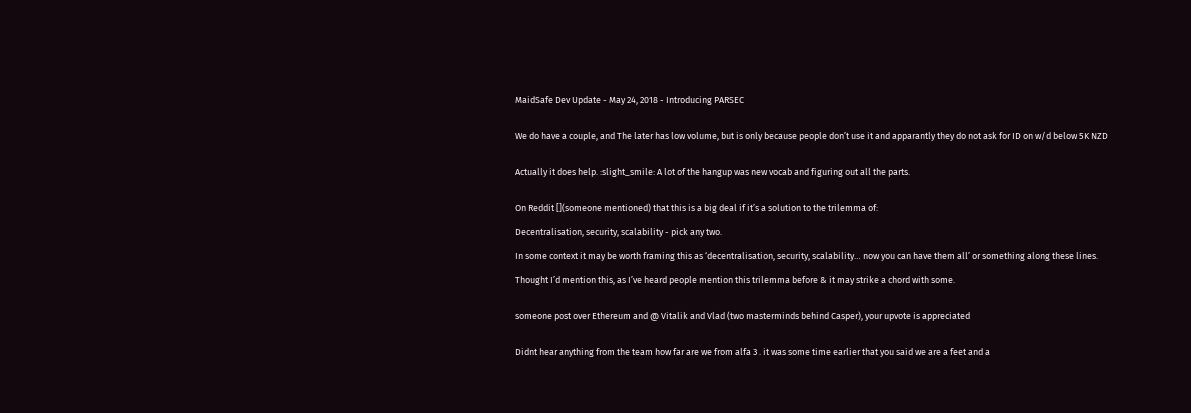MaidSafe Dev Update - May 24, 2018 - Introducing PARSEC


We do have a couple, and The later has low volume, but is only because people don’t use it and apparantly they do not ask for ID on w/d below 5K NZD


Actually it does help. :slight_smile: A lot of the hangup was new vocab and figuring out all the parts.


On Reddit [](someone mentioned) that this is a big deal if it’s a solution to the trilemma of:

Decentralisation, security, scalability - pick any two.

In some context it may be worth framing this as ‘decentralisation, security, scalability… now you can have them all’ or something along these lines.

Thought I’d mention this, as I’ve heard people mention this trilemma before & it may strike a chord with some.


someone post over Ethereum and @ Vitalik and Vlad (two masterminds behind Casper), your upvote is appreciated


Didnt hear anything from the team how far are we from alfa 3 . it was some time earlier that you said we are a feet and a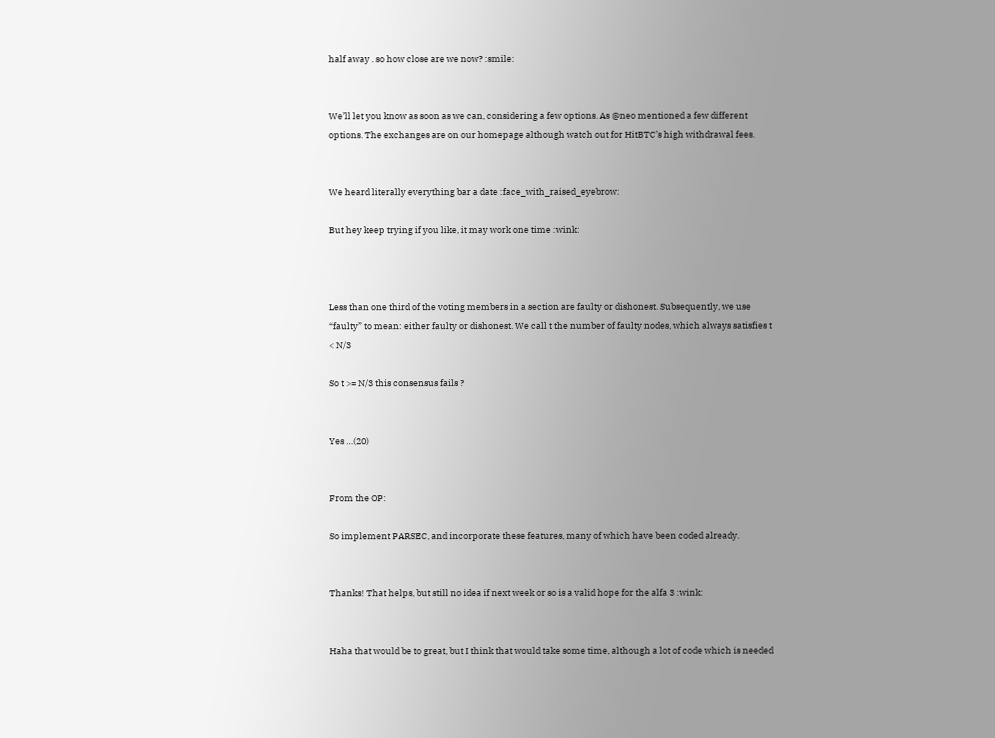half away . so how close are we now? :smile:


We’ll let you know as soon as we can, considering a few options. As @neo mentioned a few different options. The exchanges are on our homepage although watch out for HitBTC’s high withdrawal fees.


We heard literally everything bar a date :face_with_raised_eyebrow:

But hey keep trying if you like, it may work one time :wink:



Less than one third of the voting members in a section are faulty or dishonest. Subsequently, we use “faulty” to mean: either faulty or dishonest. We call t the number of faulty nodes, which always satisfies t < N/3

So t >= N/3 this consensus fails ?


Yes …(20)


From the OP:

So implement PARSEC, and incorporate these features, many of which have been coded already.


Thanks! That helps, but still no idea if next week or so is a valid hope for the alfa 3 :wink:


Haha that would be to great, but I think that would take some time, although a lot of code which is needed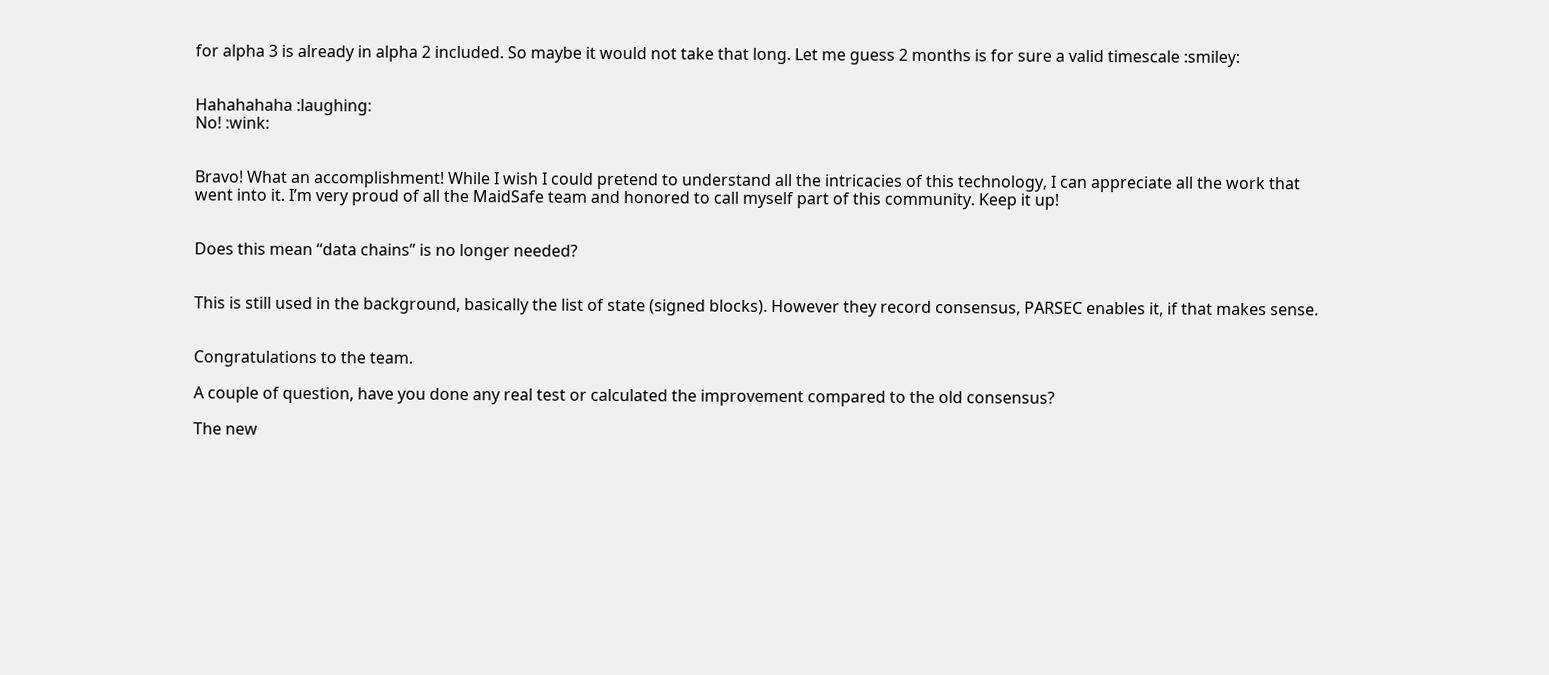for alpha 3 is already in alpha 2 included. So maybe it would not take that long. Let me guess 2 months is for sure a valid timescale :smiley:


Hahahahaha :laughing:
No! :wink:


Bravo! What an accomplishment! While I wish I could pretend to understand all the intricacies of this technology, I can appreciate all the work that went into it. I’m very proud of all the MaidSafe team and honored to call myself part of this community. Keep it up!


Does this mean “data chains” is no longer needed?


This is still used in the background, basically the list of state (signed blocks). However they record consensus, PARSEC enables it, if that makes sense.


Congratulations to the team.

A couple of question, have you done any real test or calculated the improvement compared to the old consensus?

The new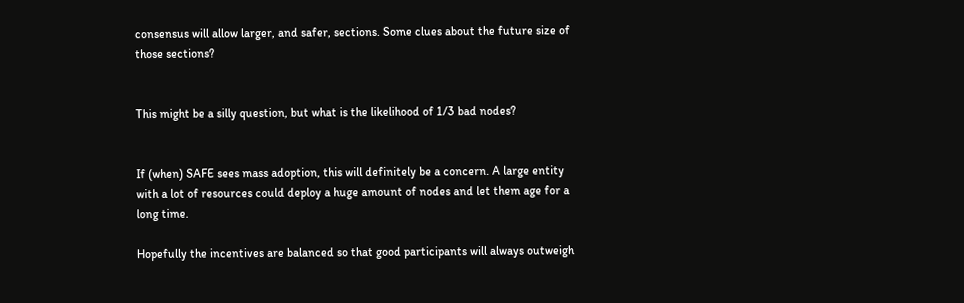consensus will allow larger, and safer, sections. Some clues about the future size of those sections?


This might be a silly question, but what is the likelihood of 1/3 bad nodes?


If (when) SAFE sees mass adoption, this will definitely be a concern. A large entity with a lot of resources could deploy a huge amount of nodes and let them age for a long time.

Hopefully the incentives are balanced so that good participants will always outweigh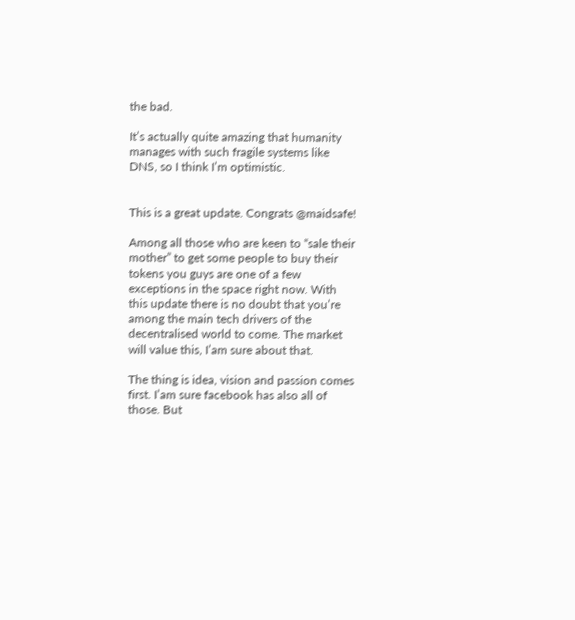the bad.

It’s actually quite amazing that humanity manages with such fragile systems like DNS, so I think I’m optimistic.


This is a great update. Congrats @maidsafe!

Among all those who are keen to “sale their mother” to get some people to buy their tokens you guys are one of a few exceptions in the space right now. With this update there is no doubt that you’re among the main tech drivers of the decentralised world to come. The market will value this, I’am sure about that.

The thing is idea, vision and passion comes first. I’am sure facebook has also all of those. But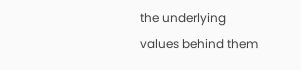the underlying values behind them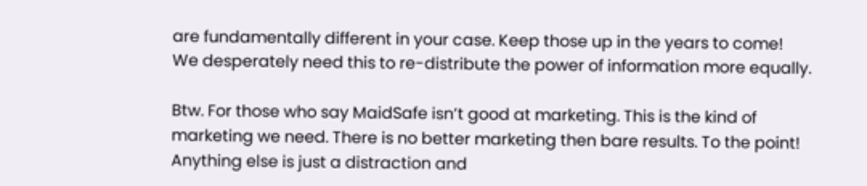are fundamentally different in your case. Keep those up in the years to come! We desperately need this to re-distribute the power of information more equally.

Btw. For those who say MaidSafe isn’t good at marketing. This is the kind of marketing we need. There is no better marketing then bare results. To the point! Anything else is just a distraction and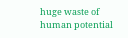huge waste of human potential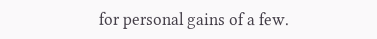for personal gains of a few.